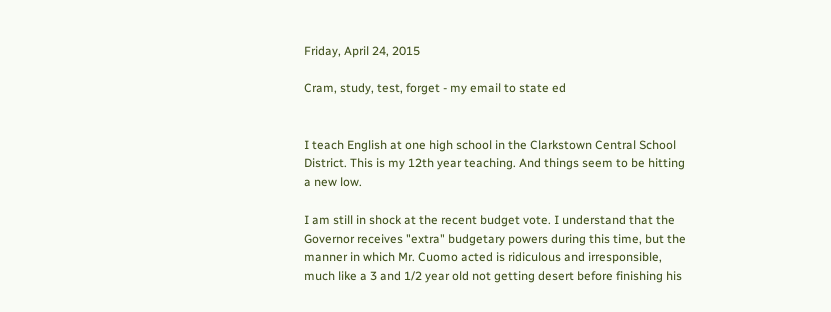Friday, April 24, 2015

Cram, study, test, forget - my email to state ed


I teach English at one high school in the Clarkstown Central School District. This is my 12th year teaching. And things seem to be hitting a new low.

I am still in shock at the recent budget vote. I understand that the Governor receives "extra" budgetary powers during this time, but the manner in which Mr. Cuomo acted is ridiculous and irresponsible, much like a 3 and 1/2 year old not getting desert before finishing his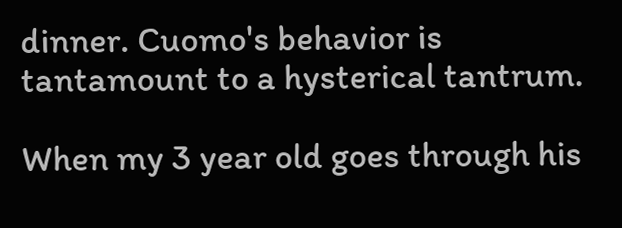dinner. Cuomo's behavior is tantamount to a hysterical tantrum.

When my 3 year old goes through his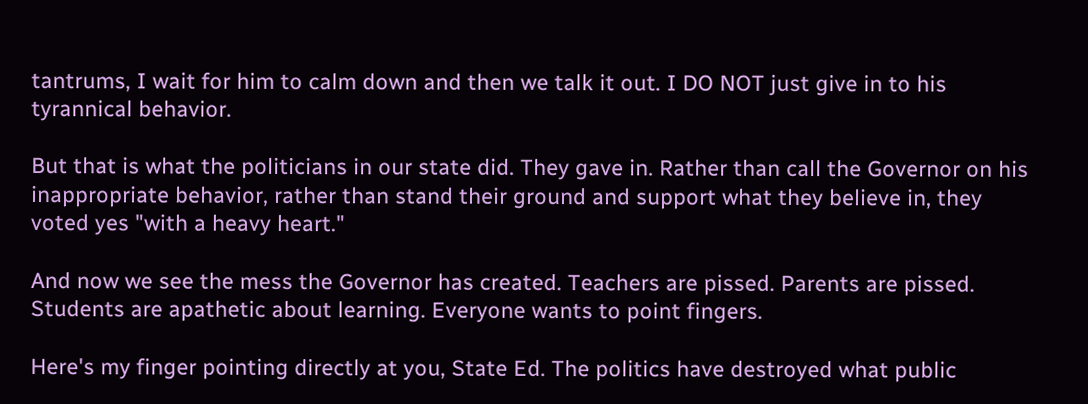tantrums, I wait for him to calm down and then we talk it out. I DO NOT just give in to his tyrannical behavior.

But that is what the politicians in our state did. They gave in. Rather than call the Governor on his inappropriate behavior, rather than stand their ground and support what they believe in, they voted yes "with a heavy heart."

And now we see the mess the Governor has created. Teachers are pissed. Parents are pissed. Students are apathetic about learning. Everyone wants to point fingers.

Here's my finger pointing directly at you, State Ed. The politics have destroyed what public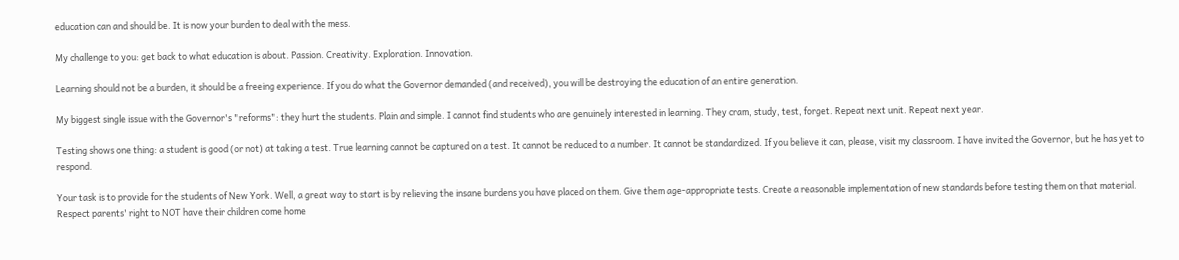education can and should be. It is now your burden to deal with the mess.

My challenge to you: get back to what education is about. Passion. Creativity. Exploration. Innovation.

Learning should not be a burden, it should be a freeing experience. If you do what the Governor demanded (and received), you will be destroying the education of an entire generation.

My biggest single issue with the Governor's "reforms": they hurt the students. Plain and simple. I cannot find students who are genuinely interested in learning. They cram, study, test, forget. Repeat next unit. Repeat next year.

Testing shows one thing: a student is good (or not) at taking a test. True learning cannot be captured on a test. It cannot be reduced to a number. It cannot be standardized. If you believe it can, please, visit my classroom. I have invited the Governor, but he has yet to respond.

Your task is to provide for the students of New York. Well, a great way to start is by relieving the insane burdens you have placed on them. Give them age-appropriate tests. Create a reasonable implementation of new standards before testing them on that material. Respect parents' right to NOT have their children come home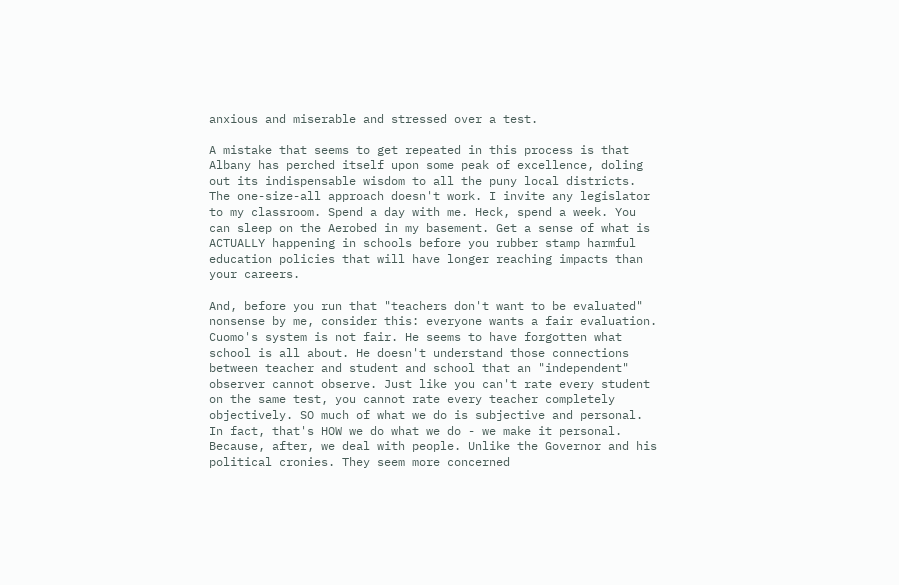anxious and miserable and stressed over a test.

A mistake that seems to get repeated in this process is that Albany has perched itself upon some peak of excellence, doling out its indispensable wisdom to all the puny local districts. The one-size-all approach doesn't work. I invite any legislator to my classroom. Spend a day with me. Heck, spend a week. You can sleep on the Aerobed in my basement. Get a sense of what is ACTUALLY happening in schools before you rubber stamp harmful education policies that will have longer reaching impacts than your careers.

And, before you run that "teachers don't want to be evaluated" nonsense by me, consider this: everyone wants a fair evaluation. Cuomo's system is not fair. He seems to have forgotten what school is all about. He doesn't understand those connections between teacher and student and school that an "independent" observer cannot observe. Just like you can't rate every student on the same test, you cannot rate every teacher completely objectively. SO much of what we do is subjective and personal. In fact, that's HOW we do what we do - we make it personal. Because, after, we deal with people. Unlike the Governor and his political cronies. They seem more concerned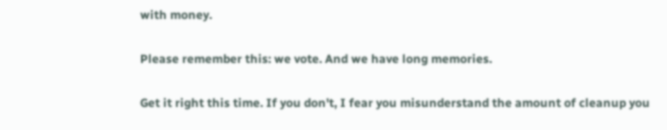with money.

Please remember this: we vote. And we have long memories.

Get it right this time. If you don't, I fear you misunderstand the amount of cleanup you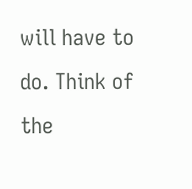will have to do. Think of the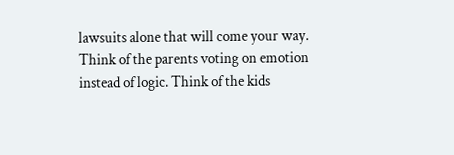lawsuits alone that will come your way. Think of the parents voting on emotion instead of logic. Think of the kids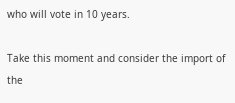who will vote in 10 years.

Take this moment and consider the import of the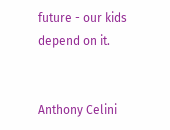future - our kids depend on it.


Anthony Celini